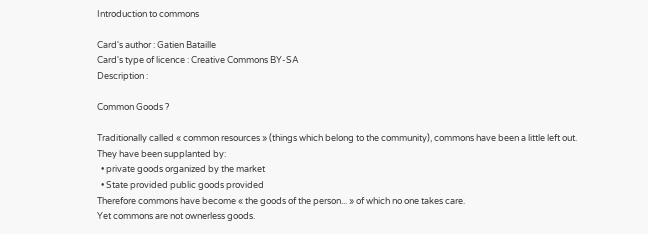Introduction to commons

Card's author : Gatien Bataille
Card's type of licence : Creative Commons BY-SA
Description :

Common Goods ?

Traditionally called « common resources » (things which belong to the community), commons have been a little left out.
They have been supplanted by:
  • private goods organized by the market
  • State provided public goods provided
Therefore commons have become « the goods of the person... » of which no one takes care.
Yet commons are not ownerless goods.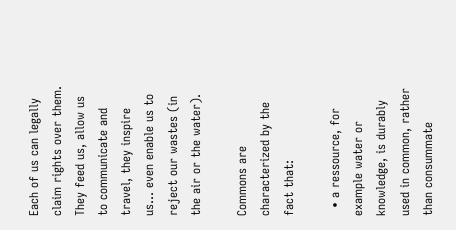Each of us can legally claim rights over them.
They feed us, allow us to communicate and travel, they inspire us... even enable us to reject our wastes (in the air or the water).

Commons are characterized by the fact that:

  • a ressource, for example water or knowledge, is durably used in common, rather than consummate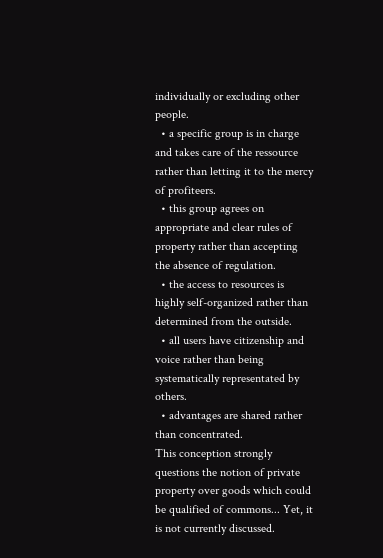individually or excluding other people.
  • a specific group is in charge and takes care of the ressource rather than letting it to the mercy of profiteers.
  • this group agrees on appropriate and clear rules of property rather than accepting the absence of regulation.
  • the access to resources is highly self-organized rather than determined from the outside.
  • all users have citizenship and voice rather than being systematically representated by others.
  • advantages are shared rather than concentrated.
This conception strongly questions the notion of private property over goods which could be qualified of commons... Yet, it is not currently discussed.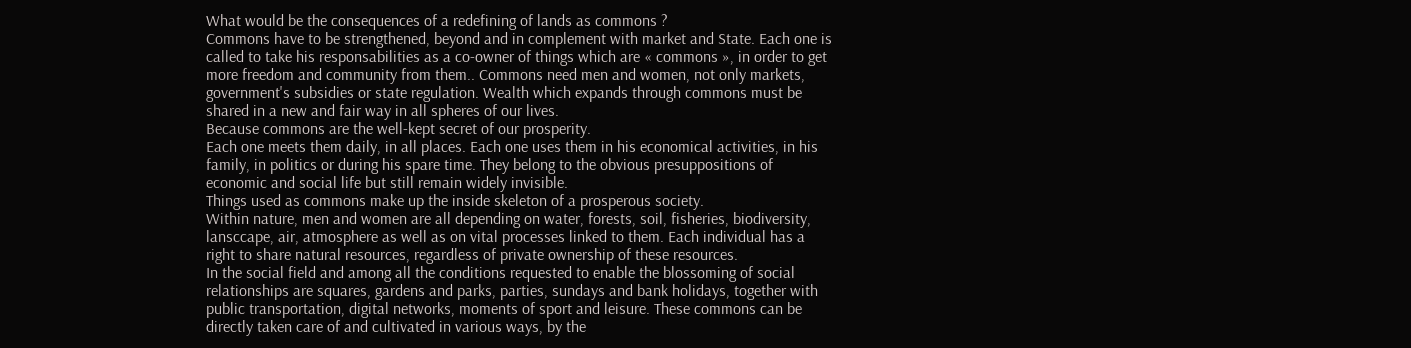What would be the consequences of a redefining of lands as commons ?
Commons have to be strengthened, beyond and in complement with market and State. Each one is called to take his responsabilities as a co-owner of things which are « commons », in order to get more freedom and community from them.. Commons need men and women, not only markets, government's subsidies or state regulation. Wealth which expands through commons must be shared in a new and fair way in all spheres of our lives.
Because commons are the well-kept secret of our prosperity.
Each one meets them daily, in all places. Each one uses them in his economical activities, in his family, in politics or during his spare time. They belong to the obvious presuppositions of economic and social life but still remain widely invisible.
Things used as commons make up the inside skeleton of a prosperous society.
Within nature, men and women are all depending on water, forests, soil, fisheries, biodiversity, lansccape, air, atmosphere as well as on vital processes linked to them. Each individual has a right to share natural resources, regardless of private ownership of these resources.
In the social field and among all the conditions requested to enable the blossoming of social relationships are squares, gardens and parks, parties, sundays and bank holidays, together with public transportation, digital networks, moments of sport and leisure. These commons can be directly taken care of and cultivated in various ways, by the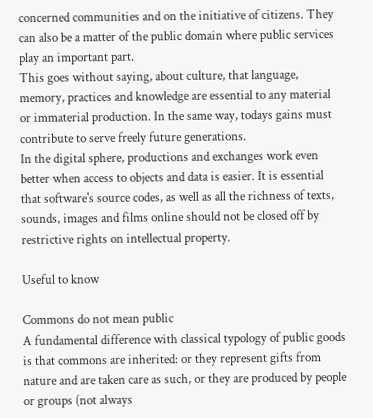concerned communities and on the initiative of citizens. They can also be a matter of the public domain where public services play an important part.
This goes without saying, about culture, that language, memory, practices and knowledge are essential to any material or immaterial production. In the same way, todays gains must contribute to serve freely future generations.
In the digital sphere, productions and exchanges work even better when access to objects and data is easier. It is essential that software's source codes, as well as all the richness of texts, sounds, images and films online should not be closed off by restrictive rights on intellectual property.

Useful to know

Commons do not mean public
A fundamental difference with classical typology of public goods is that commons are inherited: or they represent gifts from nature and are taken care as such, or they are produced by people or groups (not always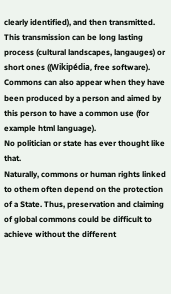clearly identified), and then transmitted. This transmission can be long lasting process (cultural landscapes, langauges) or short ones ((Wikipédia, free software). Commons can also appear when they have been produced by a person and aimed by this person to have a common use (for example html language).
No politician or state has ever thought like that.
Naturally, commons or human rights linked to othem often depend on the protection of a State. Thus, preservation and claiming of global commons could be difficult to achieve without the different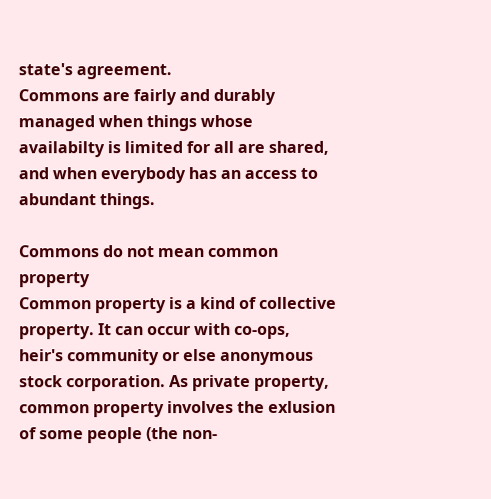state's agreement.
Commons are fairly and durably managed when things whose availabilty is limited for all are shared, and when everybody has an access to abundant things.

Commons do not mean common property
Common property is a kind of collective property. It can occur with co-ops, heir's community or else anonymous stock corporation. As private property, common property involves the exlusion of some people (the non-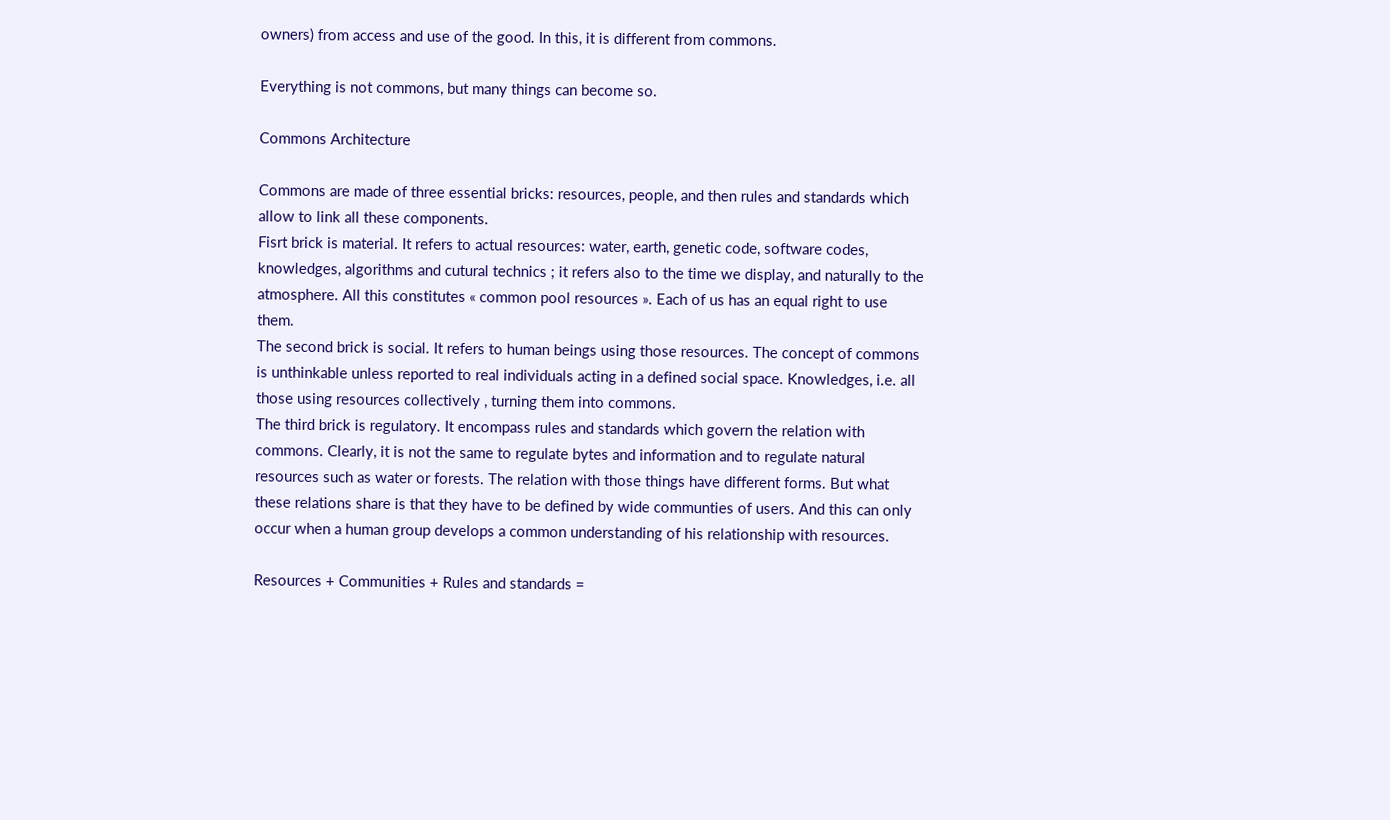owners) from access and use of the good. In this, it is different from commons.

Everything is not commons, but many things can become so.

Commons Architecture

Commons are made of three essential bricks: resources, people, and then rules and standards which allow to link all these components.
Fisrt brick is material. It refers to actual resources: water, earth, genetic code, software codes, knowledges, algorithms and cutural technics ; it refers also to the time we display, and naturally to the atmosphere. All this constitutes « common pool resources ». Each of us has an equal right to use them.
The second brick is social. It refers to human beings using those resources. The concept of commons is unthinkable unless reported to real individuals acting in a defined social space. Knowledges, i.e. all those using resources collectively , turning them into commons.
The third brick is regulatory. It encompass rules and standards which govern the relation with commons. Clearly, it is not the same to regulate bytes and information and to regulate natural resources such as water or forests. The relation with those things have different forms. But what these relations share is that they have to be defined by wide communties of users. And this can only occur when a human group develops a common understanding of his relationship with resources.

Resources + Communities + Rules and standards =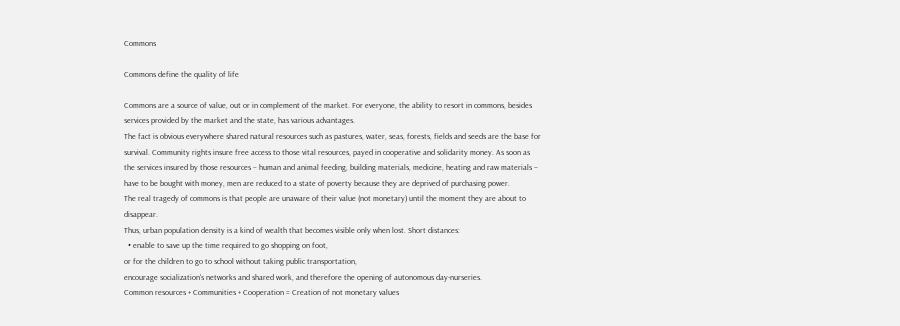Commons

Commons define the quality of life

Commons are a source of value, out or in complement of the market. For everyone, the ability to resort in commons, besides services provided by the market and the state, has various advantages.
The fact is obvious everywhere shared natural resources such as pastures, water, seas, forests, fields and seeds are the base for survival. Community rights insure free access to those vital resources, payed in cooperative and solidarity money. As soon as the services insured by those resources – human and animal feeding, building materials, medicine, heating and raw materials – have to be bought with money, men are reduced to a state of poverty because they are deprived of purchasing power.
The real tragedy of commons is that people are unaware of their value (not monetary) until the moment they are about to disappear.
Thus, urban population density is a kind of wealth that becomes visible only when lost. Short distances:
  • enable to save up the time required to go shopping on foot,
or for the children to go to school without taking public transportation,
encourage socialization's networks and shared work, and therefore the opening of autonomous day-nurseries.
Common resources + Communities + Cooperation = Creation of not monetary values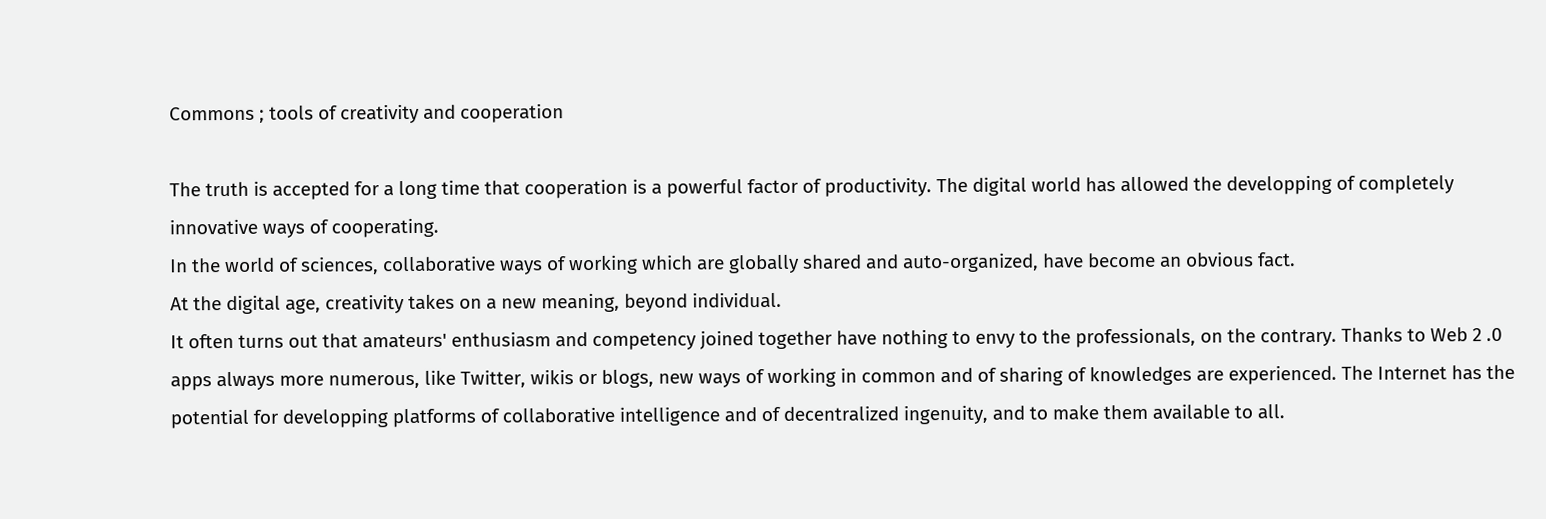Commons ; tools of creativity and cooperation

The truth is accepted for a long time that cooperation is a powerful factor of productivity. The digital world has allowed the developping of completely innovative ways of cooperating.
In the world of sciences, collaborative ways of working which are globally shared and auto-organized, have become an obvious fact.
At the digital age, creativity takes on a new meaning, beyond individual.
It often turns out that amateurs' enthusiasm and competency joined together have nothing to envy to the professionals, on the contrary. Thanks to Web 2 .0 apps always more numerous, like Twitter, wikis or blogs, new ways of working in common and of sharing of knowledges are experienced. The Internet has the potential for developping platforms of collaborative intelligence and of decentralized ingenuity, and to make them available to all.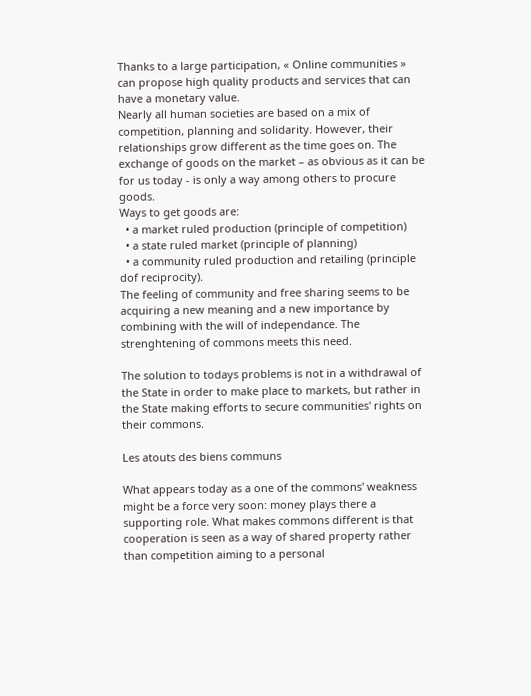Thanks to a large participation, « Online communities » can propose high quality products and services that can have a monetary value.
Nearly all human societies are based on a mix of competition, planning and solidarity. However, their relationships grow different as the time goes on. The exchange of goods on the market – as obvious as it can be for us today - is only a way among others to procure goods.
Ways to get goods are:
  • a market ruled production (principle of competition)
  • a state ruled market (principle of planning)
  • a community ruled production and retailing (principle dof reciprocity).
The feeling of community and free sharing seems to be acquiring a new meaning and a new importance by combining with the will of independance. The strenghtening of commons meets this need.

The solution to todays problems is not in a withdrawal of the State in order to make place to markets, but rather in the State making efforts to secure communities' rights on their commons.

Les atouts des biens communs

What appears today as a one of the commons' weakness might be a force very soon: money plays there a supporting role. What makes commons different is that cooperation is seen as a way of shared property rather than competition aiming to a personal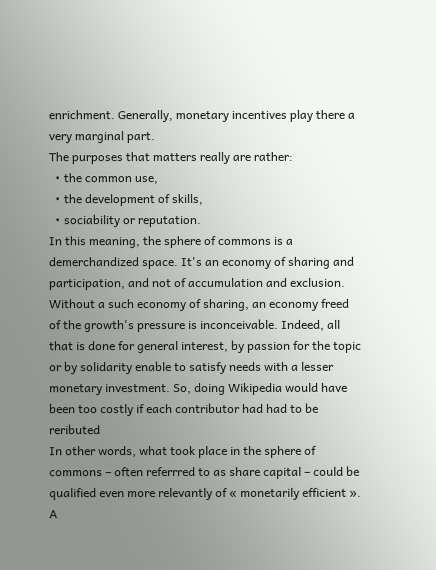enrichment. Generally, monetary incentives play there a very marginal part.
The purposes that matters really are rather:
  • the common use,
  • the development of skills,
  • sociability or reputation.
In this meaning, the sphere of commons is a demerchandized space. It's an economy of sharing and participation, and not of accumulation and exclusion.
Without a such economy of sharing, an economy freed of the growth's pressure is inconceivable. Indeed, all that is done for general interest, by passion for the topic or by solidarity enable to satisfy needs with a lesser monetary investment. So, doing Wikipedia would have been too costly if each contributor had had to be reributed
In other words, what took place in the sphere of commons – often referrred to as share capital – could be qualified even more relevantly of « monetarily efficient ». A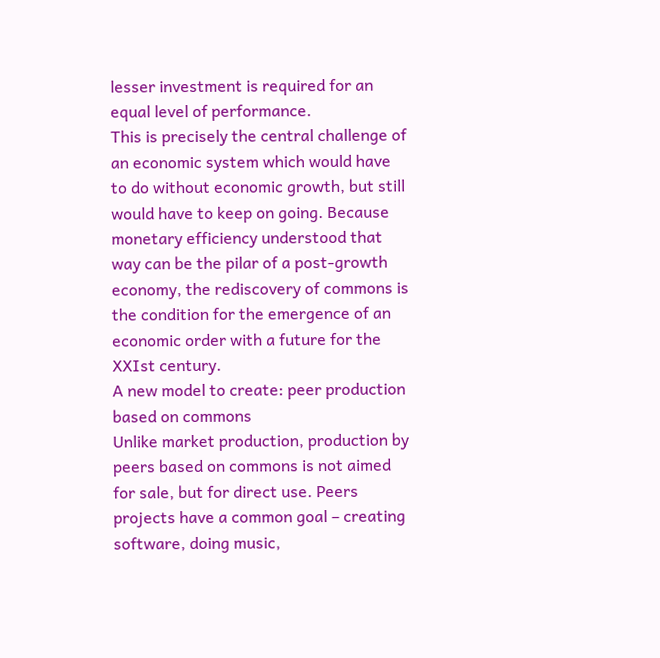lesser investment is required for an equal level of performance.
This is precisely the central challenge of an economic system which would have to do without economic growth, but still would have to keep on going. Because monetary efficiency understood that way can be the pilar of a post-growth economy, the rediscovery of commons is the condition for the emergence of an economic order with a future for the XXIst century.
A new model to create: peer production based on commons
Unlike market production, production by peers based on commons is not aimed for sale, but for direct use. Peers projects have a common goal – creating software, doing music,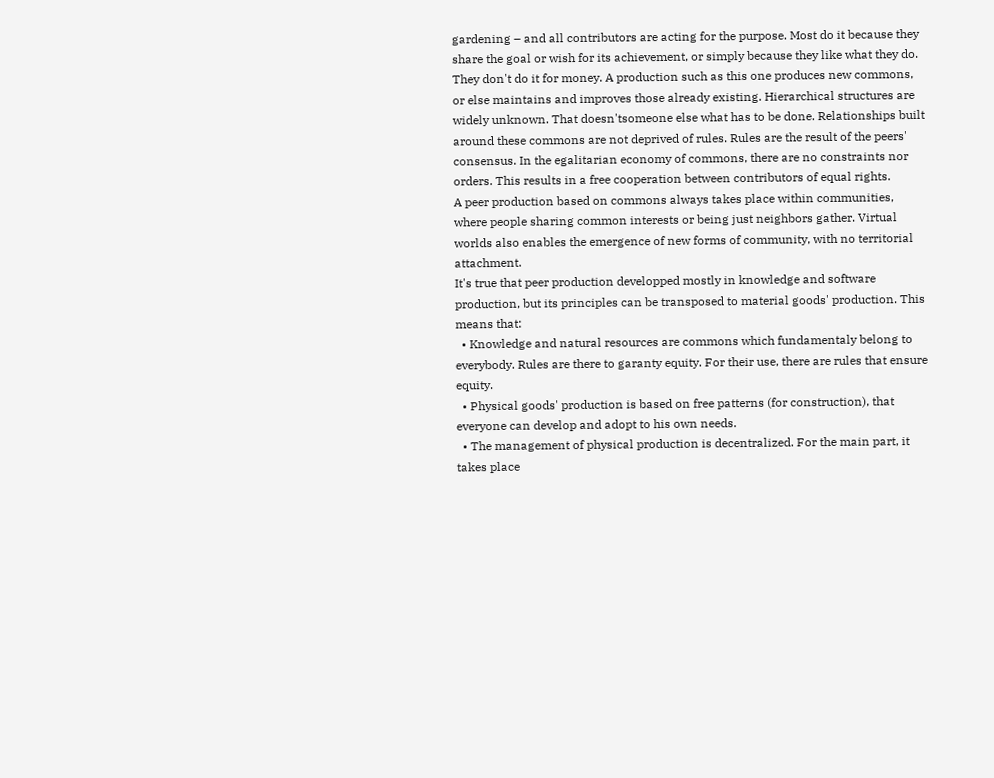gardening – and all contributors are acting for the purpose. Most do it because they share the goal or wish for its achievement, or simply because they like what they do. They don't do it for money. A production such as this one produces new commons, or else maintains and improves those already existing. Hierarchical structures are widely unknown. That doesn'tsomeone else what has to be done. Relationships built around these commons are not deprived of rules. Rules are the result of the peers' consensus. In the egalitarian economy of commons, there are no constraints nor orders. This results in a free cooperation between contributors of equal rights.
A peer production based on commons always takes place within communities, where people sharing common interests or being just neighbors gather. Virtual worlds also enables the emergence of new forms of community, with no territorial attachment.
It's true that peer production developped mostly in knowledge and software production, but its principles can be transposed to material goods' production. This means that:
  • Knowledge and natural resources are commons which fundamentaly belong to everybody. Rules are there to garanty equity. For their use, there are rules that ensure equity.
  • Physical goods' production is based on free patterns (for construction), that everyone can develop and adopt to his own needs.
  • The management of physical production is decentralized. For the main part, it takes place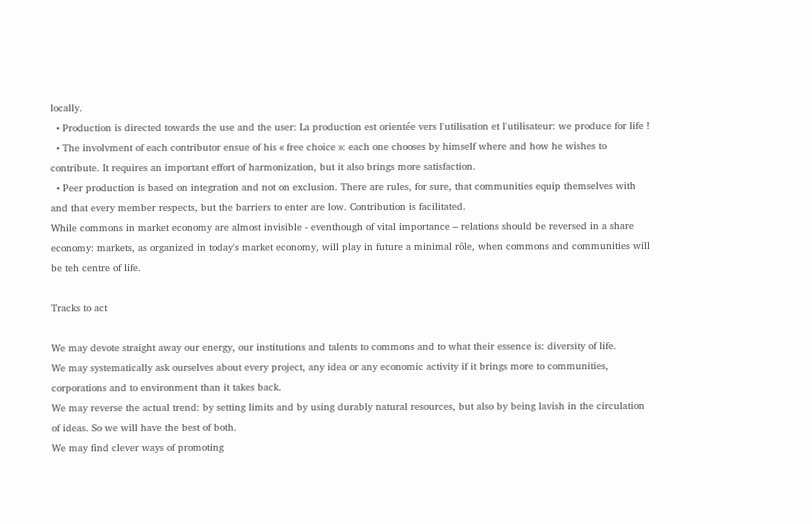locally.
  • Production is directed towards the use and the user: La production est orientée vers l'utilisation et l'utilisateur: we produce for life !
  • The involvment of each contributor ensue of his « free choice »: each one chooses by himself where and how he wishes to contribute. It requires an important effort of harmonization, but it also brings more satisfaction.
  • Peer production is based on integration and not on exclusion. There are rules, for sure, that communities equip themselves with and that every member respects, but the barriers to enter are low. Contribution is facilitated.
While commons in market economy are almost invisible - eventhough of vital importance – relations should be reversed in a share economy: markets, as organized in today's market economy, will play in future a minimal rôle, when commons and communities will be teh centre of life.

Tracks to act

We may devote straight away our energy, our institutions and talents to commons and to what their essence is: diversity of life.
We may systematically ask ourselves about every project, any idea or any economic activity if it brings more to communities, corporations and to environment than it takes back.
We may reverse the actual trend: by setting limits and by using durably natural resources, but also by being lavish in the circulation of ideas. So we will have the best of both.
We may find clever ways of promoting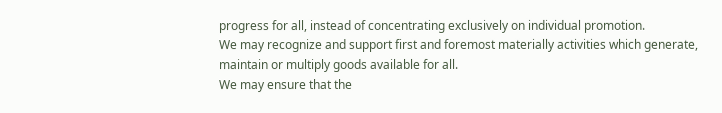progress for all, instead of concentrating exclusively on individual promotion.
We may recognize and support first and foremost materially activities which generate, maintain or multiply goods available for all.
We may ensure that the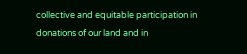collective and equitable participation in donations of our land and in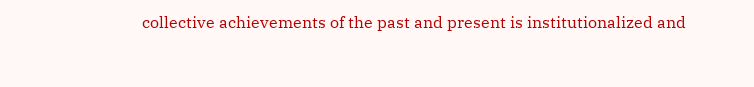collective achievements of the past and present is institutionalized and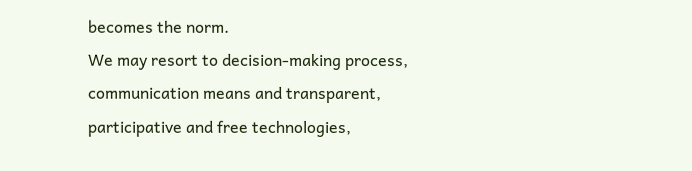becomes the norm.
We may resort to decision-making process, communication means and transparent, participative and free technologies,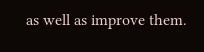as well as improve them.